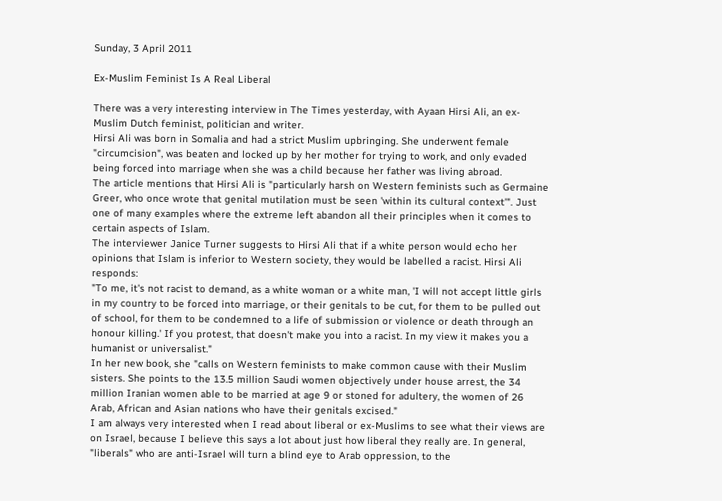Sunday, 3 April 2011

Ex-Muslim Feminist Is A Real Liberal

There was a very interesting interview in The Times yesterday, with Ayaan Hirsi Ali, an ex-Muslim Dutch feminist, politician and writer.
Hirsi Ali was born in Somalia and had a strict Muslim upbringing. She underwent female "circumcision", was beaten and locked up by her mother for trying to work, and only evaded being forced into marriage when she was a child because her father was living abroad.
The article mentions that Hirsi Ali is "particularly harsh on Western feminists such as Germaine Greer, who once wrote that genital mutilation must be seen 'within its cultural context'". Just one of many examples where the extreme left abandon all their principles when it comes to certain aspects of Islam.
The interviewer Janice Turner suggests to Hirsi Ali that if a white person would echo her opinions that Islam is inferior to Western society, they would be labelled a racist. Hirsi Ali responds:
"To me, it's not racist to demand, as a white woman or a white man, 'I will not accept little girls in my country to be forced into marriage, or their genitals to be cut, for them to be pulled out of school, for them to be condemned to a life of submission or violence or death through an honour killing.' If you protest, that doesn't make you into a racist. In my view it makes you a humanist or universalist."
In her new book, she "calls on Western feminists to make common cause with their Muslim sisters. She points to the 13.5 million Saudi women objectively under house arrest, the 34 million Iranian women able to be married at age 9 or stoned for adultery, the women of 26 Arab, African and Asian nations who have their genitals excised."
I am always very interested when I read about liberal or ex-Muslims to see what their views are on Israel, because I believe this says a lot about just how liberal they really are. In general, "liberals" who are anti-Israel will turn a blind eye to Arab oppression, to the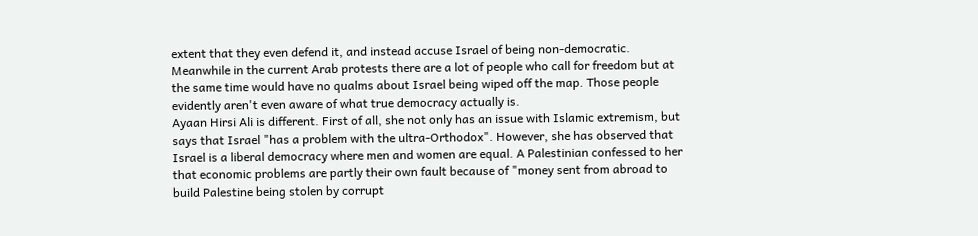extent that they even defend it, and instead accuse Israel of being non-democratic. Meanwhile in the current Arab protests there are a lot of people who call for freedom but at the same time would have no qualms about Israel being wiped off the map. Those people evidently aren't even aware of what true democracy actually is.
Ayaan Hirsi Ali is different. First of all, she not only has an issue with Islamic extremism, but says that Israel "has a problem with the ultra-Orthodox". However, she has observed that Israel is a liberal democracy where men and women are equal. A Palestinian confessed to her that economic problems are partly their own fault because of "money sent from abroad to build Palestine being stolen by corrupt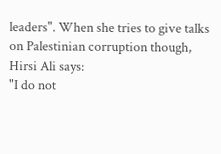leaders". When she tries to give talks on Palestinian corruption though, Hirsi Ali says:
"I do not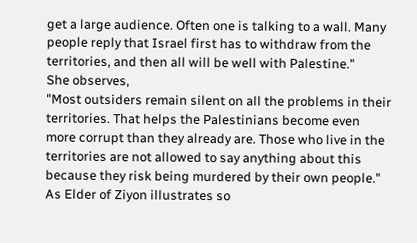get a large audience. Often one is talking to a wall. Many people reply that Israel first has to withdraw from the territories, and then all will be well with Palestine."
She observes,
"Most outsiders remain silent on all the problems in their territories. That helps the Palestinians become even more corrupt than they already are. Those who live in the territories are not allowed to say anything about this because they risk being murdered by their own people."
As Elder of Ziyon illustrates so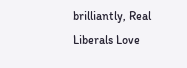brilliantly, Real Liberals Love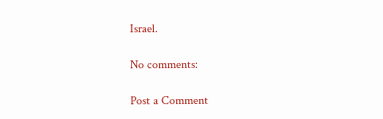Israel.

No comments:

Post a Comment